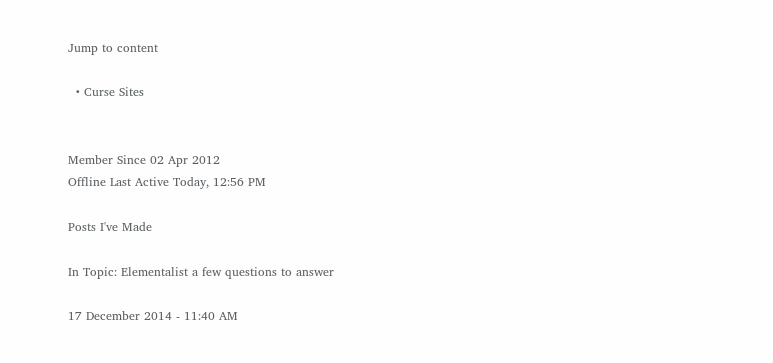Jump to content

  • Curse Sites


Member Since 02 Apr 2012
Offline Last Active Today, 12:56 PM

Posts I've Made

In Topic: Elementalist a few questions to answer

17 December 2014 - 11:40 AM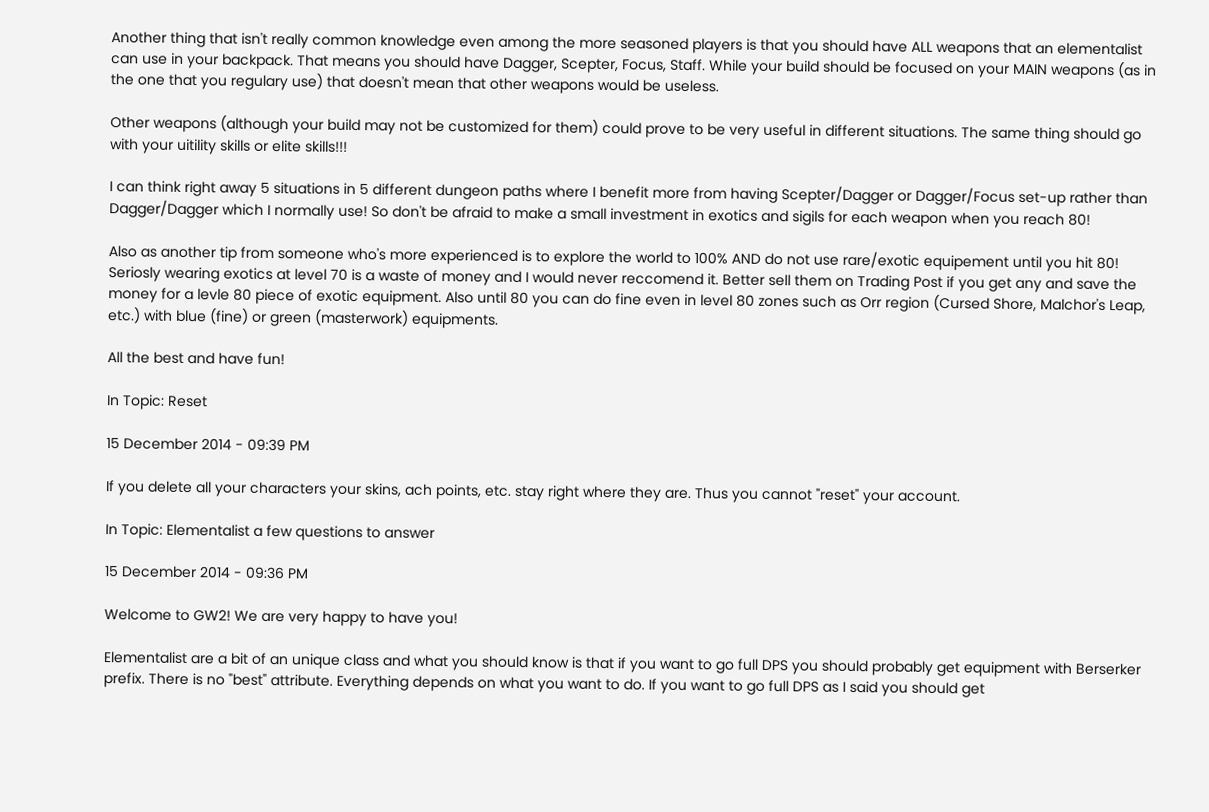Another thing that isn't really common knowledge even among the more seasoned players is that you should have ALL weapons that an elementalist can use in your backpack. That means you should have Dagger, Scepter, Focus, Staff. While your build should be focused on your MAIN weapons (as in the one that you regulary use) that doesn't mean that other weapons would be useless.

Other weapons (although your build may not be customized for them) could prove to be very useful in different situations. The same thing should go with your uitility skills or elite skills!!!

I can think right away 5 situations in 5 different dungeon paths where I benefit more from having Scepter/Dagger or Dagger/Focus set-up rather than Dagger/Dagger which I normally use! So don't be afraid to make a small investment in exotics and sigils for each weapon when you reach 80!

Also as another tip from someone who's more experienced is to explore the world to 100% AND do not use rare/exotic equipement until you hit 80! Seriosly wearing exotics at level 70 is a waste of money and I would never reccomend it. Better sell them on Trading Post if you get any and save the money for a levle 80 piece of exotic equipment. Also until 80 you can do fine even in level 80 zones such as Orr region (Cursed Shore, Malchor's Leap, etc.) with blue (fine) or green (masterwork) equipments.

All the best and have fun!

In Topic: Reset

15 December 2014 - 09:39 PM

If you delete all your characters your skins, ach points, etc. stay right where they are. Thus you cannot "reset" your account.

In Topic: Elementalist a few questions to answer

15 December 2014 - 09:36 PM

Welcome to GW2! We are very happy to have you!

Elementalist are a bit of an unique class and what you should know is that if you want to go full DPS you should probably get equipment with Berserker prefix. There is no "best" attribute. Everything depends on what you want to do. If you want to go full DPS as I said you should get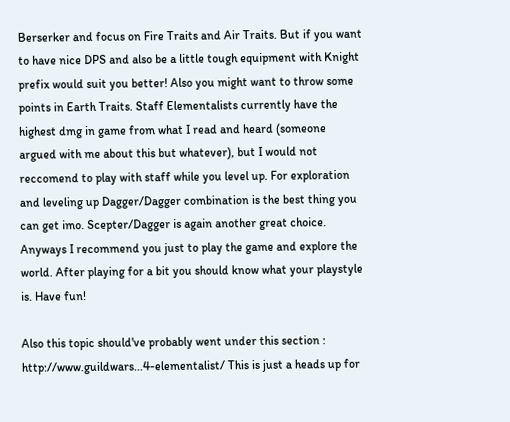Berserker and focus on Fire Traits and Air Traits. But if you want to have nice DPS and also be a little tough equipment with Knight prefix would suit you better! Also you might want to throw some points in Earth Traits. Staff Elementalists currently have the highest dmg in game from what I read and heard (someone argued with me about this but whatever), but I would not reccomend to play with staff while you level up. For exploration and leveling up Dagger/Dagger combination is the best thing you can get imo. Scepter/Dagger is again another great choice. Anyways I recommend you just to play the game and explore the world. After playing for a bit you should know what your playstyle is. Have fun!

Also this topic should've probably went under this section : http://www.guildwars...4-elementalist/ This is just a heads up for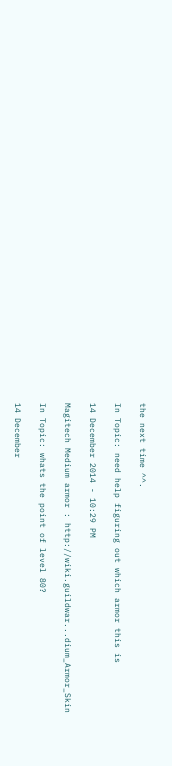the next time ^^.

In Topic: need help figuring out which armor this is

14 December 2014 - 10:29 PM

Magitech Medium armor : http://wiki.guildwar...dium_Armor_Skin

In Topic: whats the point of level 80?

14 December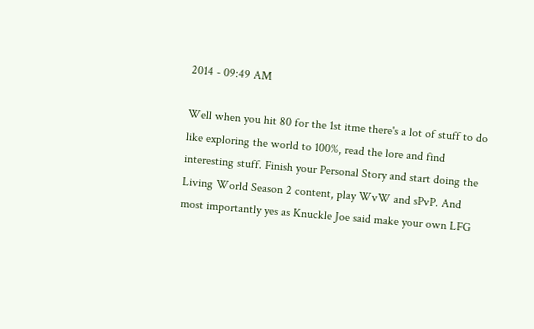2014 - 09:49 AM

Well when you hit 80 for the 1st itme there's a lot of stuff to do like exploring the world to 100%, read the lore and find interesting stuff. Finish your Personal Story and start doing the Living World Season 2 content, play WvW and sPvP. And most importantly yes as Knuckle Joe said make your own LFG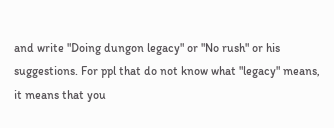and write "Doing dungon legacy" or "No rush" or his suggestions. For ppl that do not know what "legacy" means, it means that you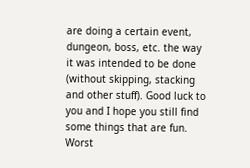are doing a certain event, dungeon, boss, etc. the way it was intended to be done (without skipping, stacking and other stuff). Good luck to you and I hope you still find some things that are fun. Worst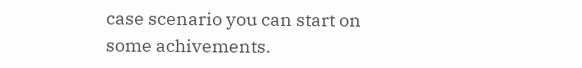case scenario you can start on some achivements.